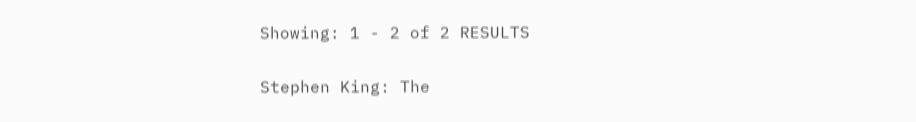Showing: 1 - 2 of 2 RESULTS

Stephen King: The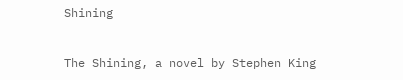Shining


The Shining, a novel by Stephen King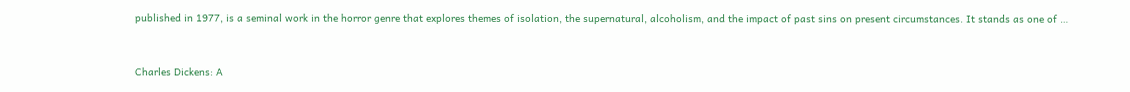published in 1977, is a seminal work in the horror genre that explores themes of isolation, the supernatural, alcoholism, and the impact of past sins on present circumstances. It stands as one of …


Charles Dickens: A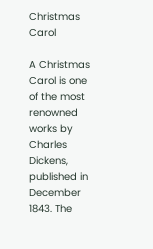Christmas Carol

A Christmas Carol is one of the most renowned works by Charles Dickens, published in December 1843. The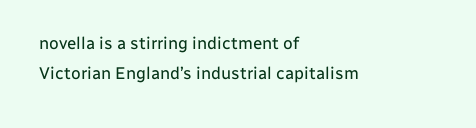novella is a stirring indictment of Victorian England’s industrial capitalism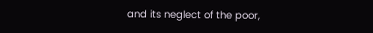and its neglect of the poor,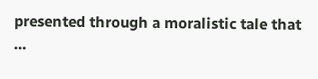presented through a moralistic tale that …